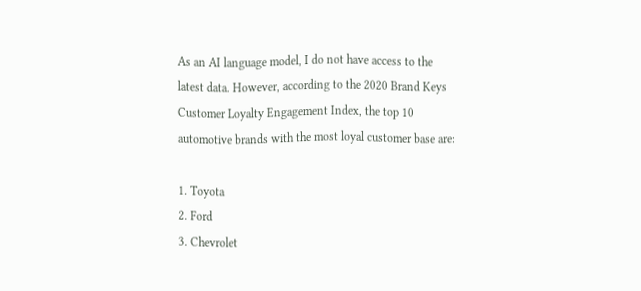As an AI language model, I do not have access to the latest data. However, according to the 2020 Brand Keys Customer Loyalty Engagement Index, the top 10 automotive brands with the most loyal customer base are:

1. Toyota
2. Ford
3. Chevrolet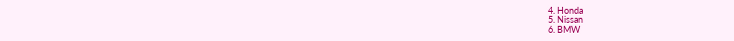4. Honda
5. Nissan
6. BMW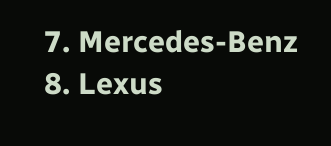7. Mercedes-Benz
8. Lexus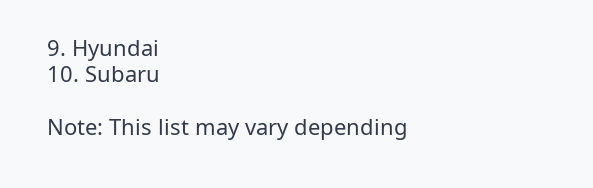9. Hyundai
10. Subaru

Note: This list may vary depending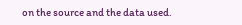on the source and the data used.